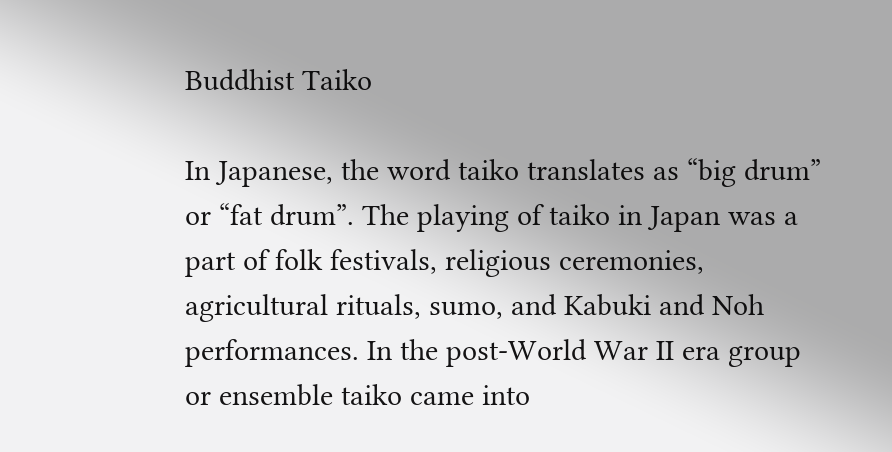Buddhist Taiko

In Japanese, the word taiko translates as “big drum” or “fat drum”. The playing of taiko in Japan was a part of folk festivals, religious ceremonies, agricultural rituals, sumo, and Kabuki and Noh performances. In the post-World War II era group or ensemble taiko came into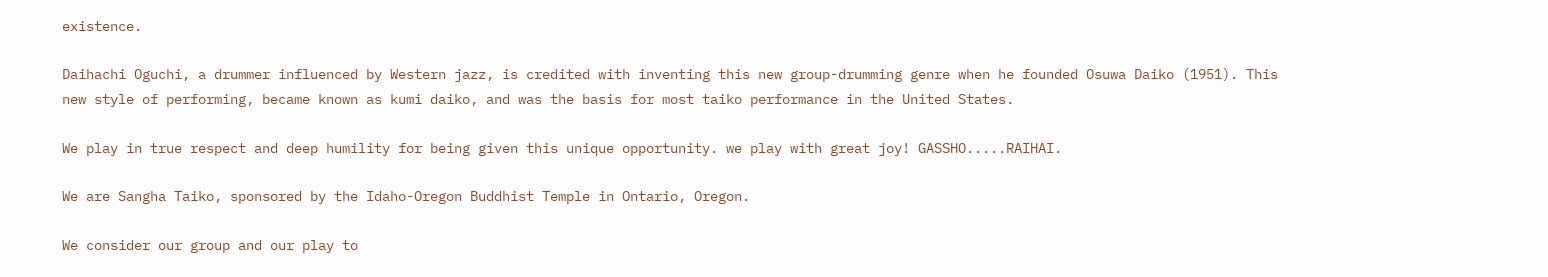existence.

Daihachi Oguchi, a drummer influenced by Western jazz, is credited with inventing this new group-drumming genre when he founded Osuwa Daiko (1951). This new style of performing, became known as kumi daiko, and was the basis for most taiko performance in the United States.

We play in true respect and deep humility for being given this unique opportunity. we play with great joy! GASSHO.....RAIHAI.

We are Sangha Taiko, sponsored by the Idaho-Oregon Buddhist Temple in Ontario, Oregon.

We consider our group and our play to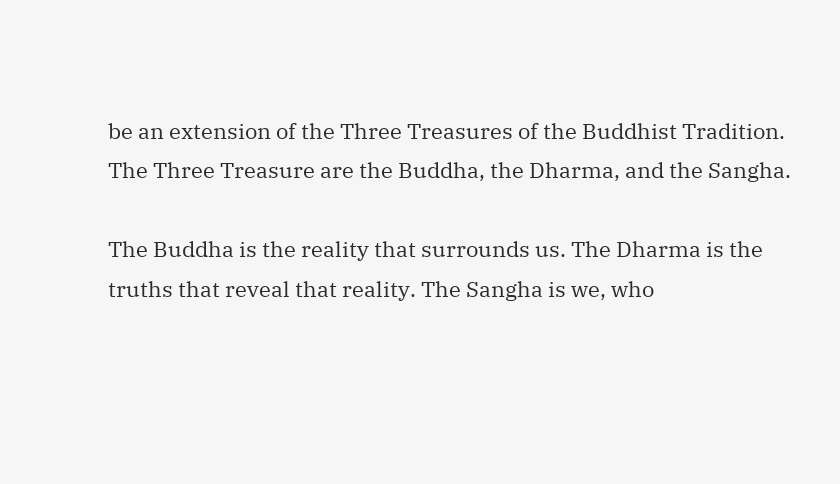be an extension of the Three Treasures of the Buddhist Tradition. The Three Treasure are the Buddha, the Dharma, and the Sangha.

The Buddha is the reality that surrounds us. The Dharma is the truths that reveal that reality. The Sangha is we, who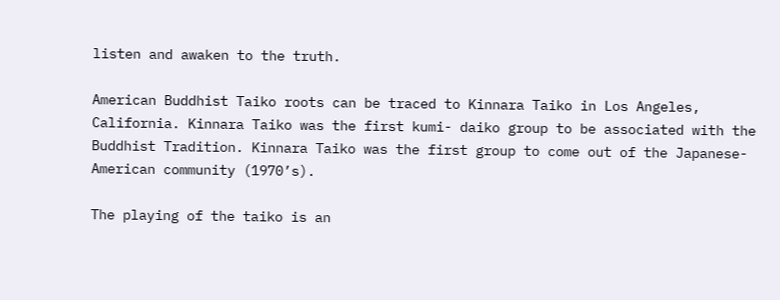listen and awaken to the truth.

American Buddhist Taiko roots can be traced to Kinnara Taiko in Los Angeles, California. Kinnara Taiko was the first kumi- daiko group to be associated with the Buddhist Tradition. Kinnara Taiko was the first group to come out of the Japanese-American community (1970’s).

The playing of the taiko is an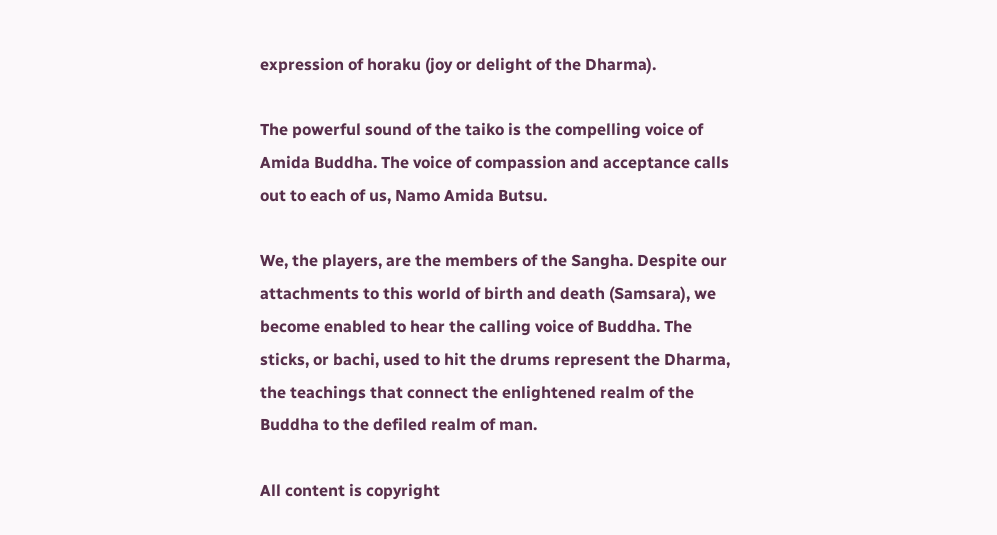expression of horaku (joy or delight of the Dharma).

The powerful sound of the taiko is the compelling voice of Amida Buddha. The voice of compassion and acceptance calls out to each of us, Namo Amida Butsu.

We, the players, are the members of the Sangha. Despite our attachments to this world of birth and death (Samsara), we become enabled to hear the calling voice of Buddha. The sticks, or bachi, used to hit the drums represent the Dharma, the teachings that connect the enlightened realm of the Buddha to the defiled realm of man.

All content is copyright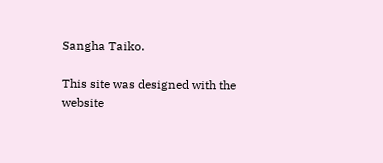Sangha Taiko.

This site was designed with the
website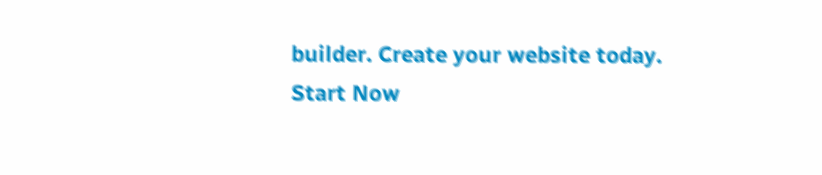builder. Create your website today.
Start Now